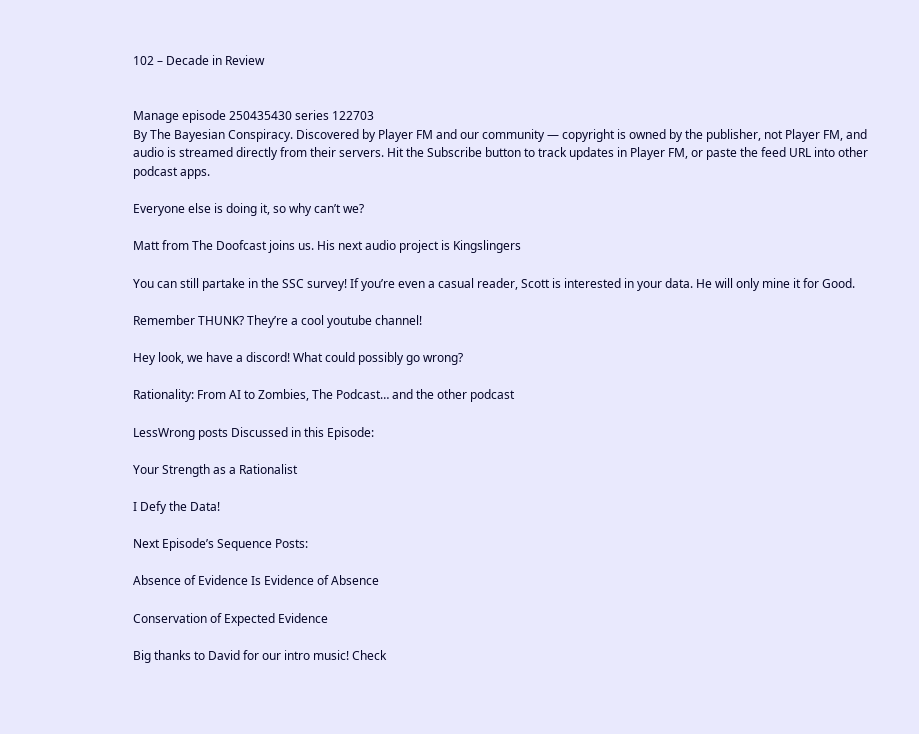102 – Decade in Review


Manage episode 250435430 series 122703
By The Bayesian Conspiracy. Discovered by Player FM and our community — copyright is owned by the publisher, not Player FM, and audio is streamed directly from their servers. Hit the Subscribe button to track updates in Player FM, or paste the feed URL into other podcast apps.

Everyone else is doing it, so why can’t we?

Matt from The Doofcast joins us. His next audio project is Kingslingers

You can still partake in the SSC survey! If you’re even a casual reader, Scott is interested in your data. He will only mine it for Good.

Remember THUNK? They’re a cool youtube channel!

Hey look, we have a discord! What could possibly go wrong?

Rationality: From AI to Zombies, The Podcast… and the other podcast

LessWrong posts Discussed in this Episode:

Your Strength as a Rationalist

I Defy the Data!

Next Episode’s Sequence Posts:

Absence of Evidence Is Evidence of Absence

Conservation of Expected Evidence

Big thanks to David for our intro music! Check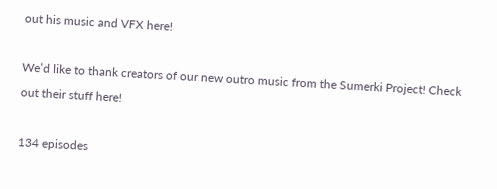out his music and VFX here!

We’d like to thank creators of our new outro music from the Sumerki Project! Check out their stuff here!

134 episodes